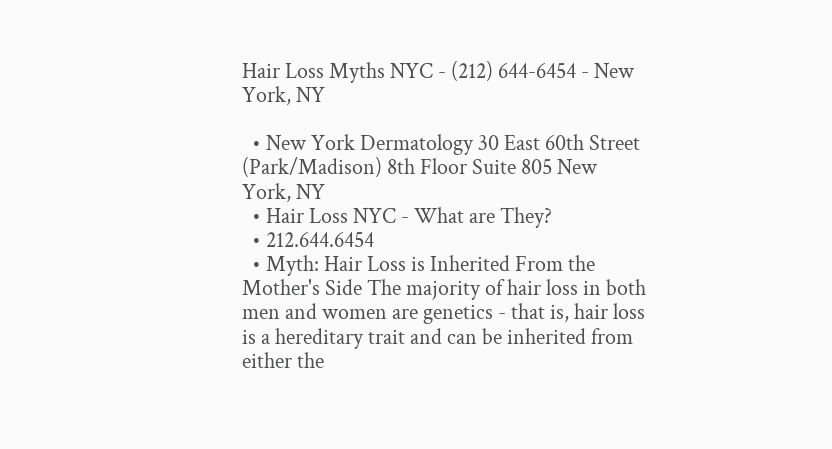Hair Loss Myths NYC - (212) 644-6454 - New York, NY

  • New York Dermatology 30 East 60th Street (Park/Madison) 8th Floor Suite 805 New York, NY
  • Hair Loss NYC - What are They?
  • 212.644.6454
  • Myth: Hair Loss is Inherited From the Mother's Side The majority of hair loss in both men and women are genetics - that is, hair loss is a hereditary trait and can be inherited from either the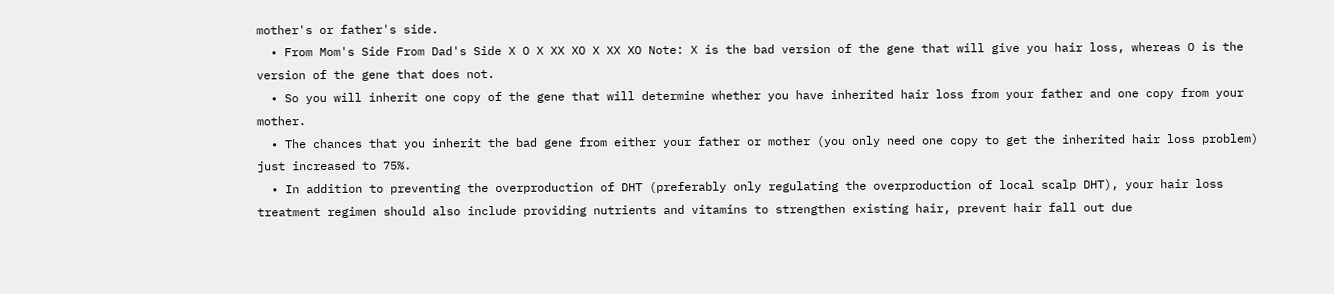mother's or father's side.
  • From Mom's Side From Dad's Side X O X XX XO X XX XO Note: X is the bad version of the gene that will give you hair loss, whereas O is the version of the gene that does not.
  • So you will inherit one copy of the gene that will determine whether you have inherited hair loss from your father and one copy from your mother.
  • The chances that you inherit the bad gene from either your father or mother (you only need one copy to get the inherited hair loss problem) just increased to 75%.
  • In addition to preventing the overproduction of DHT (preferably only regulating the overproduction of local scalp DHT), your hair loss treatment regimen should also include providing nutrients and vitamins to strengthen existing hair, prevent hair fall out due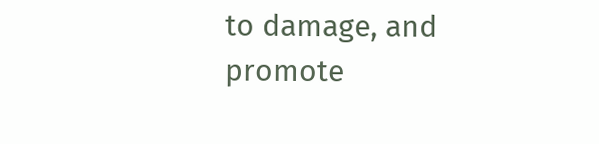to damage, and promote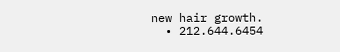new hair growth.
  • 212.644.6454